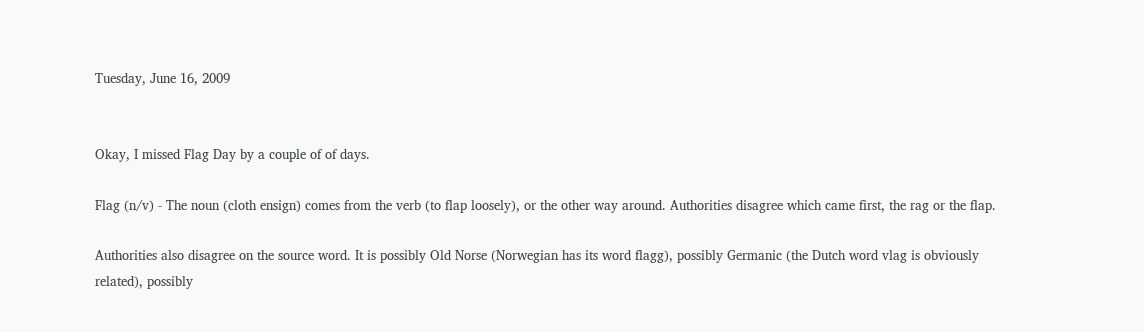Tuesday, June 16, 2009


Okay, I missed Flag Day by a couple of of days.

Flag (n/v) - The noun (cloth ensign) comes from the verb (to flap loosely), or the other way around. Authorities disagree which came first, the rag or the flap.

Authorities also disagree on the source word. It is possibly Old Norse (Norwegian has its word flagg), possibly Germanic (the Dutch word vlag is obviously related), possibly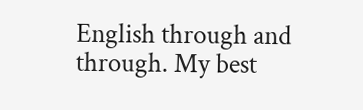English through and through. My best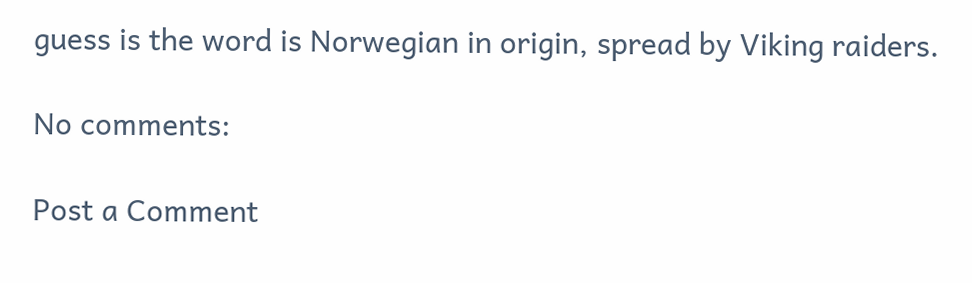guess is the word is Norwegian in origin, spread by Viking raiders.

No comments:

Post a Comment